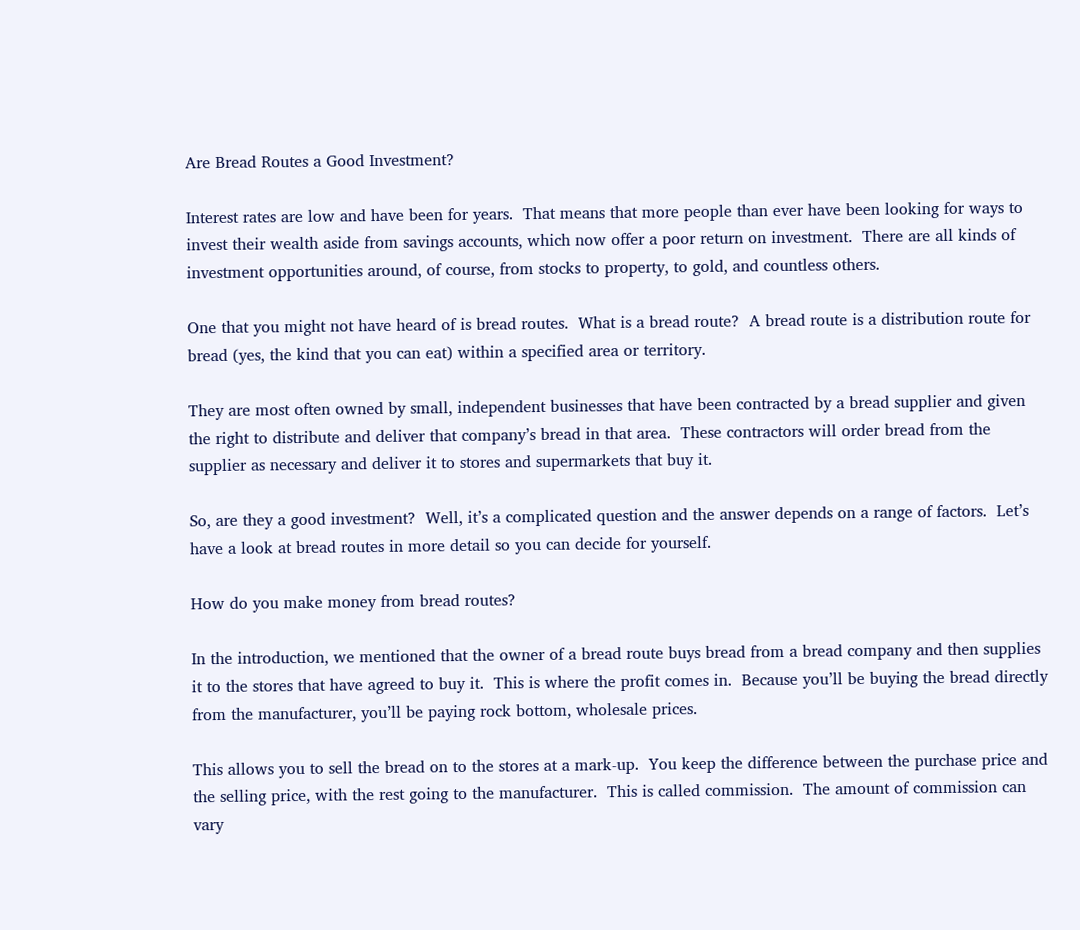Are Bread Routes a Good Investment?

Interest rates are low and have been for years.  That means that more people than ever have been looking for ways to invest their wealth aside from savings accounts, which now offer a poor return on investment.  There are all kinds of investment opportunities around, of course, from stocks to property, to gold, and countless others.

One that you might not have heard of is bread routes.  What is a bread route?  A bread route is a distribution route for bread (yes, the kind that you can eat) within a specified area or territory.

They are most often owned by small, independent businesses that have been contracted by a bread supplier and given the right to distribute and deliver that company’s bread in that area.  These contractors will order bread from the supplier as necessary and deliver it to stores and supermarkets that buy it.

So, are they a good investment?  Well, it’s a complicated question and the answer depends on a range of factors.  Let’s have a look at bread routes in more detail so you can decide for yourself.

How do you make money from bread routes?

In the introduction, we mentioned that the owner of a bread route buys bread from a bread company and then supplies it to the stores that have agreed to buy it.  This is where the profit comes in.  Because you’ll be buying the bread directly from the manufacturer, you’ll be paying rock bottom, wholesale prices.

This allows you to sell the bread on to the stores at a mark-up.  You keep the difference between the purchase price and the selling price, with the rest going to the manufacturer.  This is called commission.  The amount of commission can vary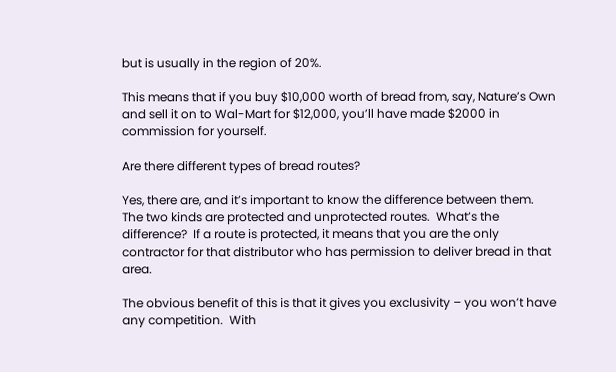but is usually in the region of 20%.

This means that if you buy $10,000 worth of bread from, say, Nature’s Own and sell it on to Wal-Mart for $12,000, you’ll have made $2000 in commission for yourself.

Are there different types of bread routes?

Yes, there are, and it’s important to know the difference between them.  The two kinds are protected and unprotected routes.  What’s the difference?  If a route is protected, it means that you are the only contractor for that distributor who has permission to deliver bread in that area.

The obvious benefit of this is that it gives you exclusivity – you won’t have any competition.  With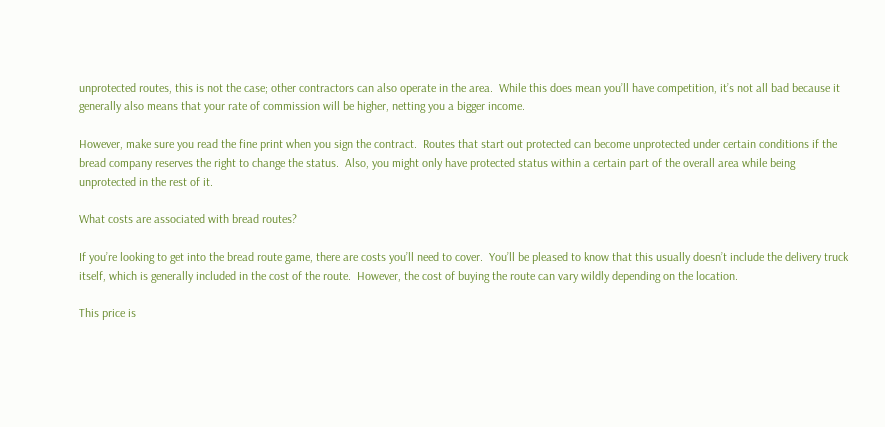unprotected routes, this is not the case; other contractors can also operate in the area.  While this does mean you’ll have competition, it’s not all bad because it generally also means that your rate of commission will be higher, netting you a bigger income.

However, make sure you read the fine print when you sign the contract.  Routes that start out protected can become unprotected under certain conditions if the bread company reserves the right to change the status.  Also, you might only have protected status within a certain part of the overall area while being unprotected in the rest of it.

What costs are associated with bread routes?

If you’re looking to get into the bread route game, there are costs you’ll need to cover.  You’ll be pleased to know that this usually doesn’t include the delivery truck itself, which is generally included in the cost of the route.  However, the cost of buying the route can vary wildly depending on the location.

This price is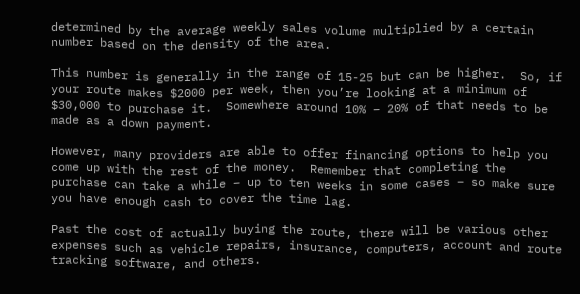determined by the average weekly sales volume multiplied by a certain number based on the density of the area.

This number is generally in the range of 15-25 but can be higher.  So, if your route makes $2000 per week, then you’re looking at a minimum of $30,000 to purchase it.  Somewhere around 10% – 20% of that needs to be made as a down payment.

However, many providers are able to offer financing options to help you come up with the rest of the money.  Remember that completing the purchase can take a while – up to ten weeks in some cases – so make sure you have enough cash to cover the time lag.

Past the cost of actually buying the route, there will be various other expenses such as vehicle repairs, insurance, computers, account and route tracking software, and others.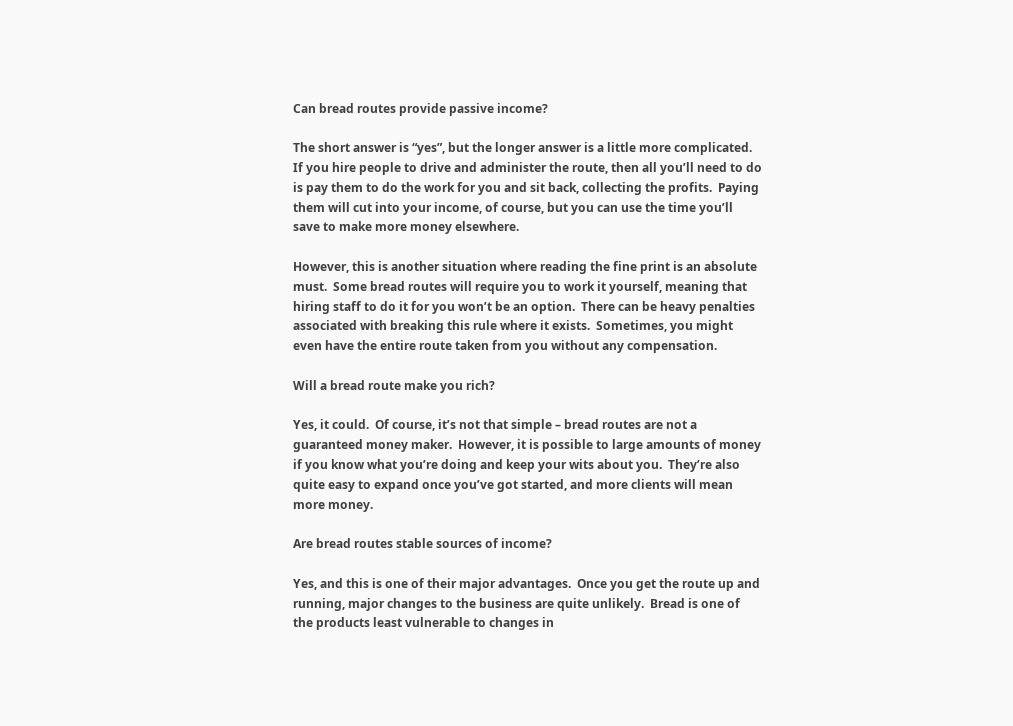Can bread routes provide passive income?

The short answer is “yes”, but the longer answer is a little more complicated.  If you hire people to drive and administer the route, then all you’ll need to do is pay them to do the work for you and sit back, collecting the profits.  Paying them will cut into your income, of course, but you can use the time you’ll save to make more money elsewhere.

However, this is another situation where reading the fine print is an absolute must.  Some bread routes will require you to work it yourself, meaning that hiring staff to do it for you won’t be an option.  There can be heavy penalties associated with breaking this rule where it exists.  Sometimes, you might even have the entire route taken from you without any compensation.

Will a bread route make you rich?

Yes, it could.  Of course, it’s not that simple – bread routes are not a guaranteed money maker.  However, it is possible to large amounts of money if you know what you’re doing and keep your wits about you.  They’re also quite easy to expand once you’ve got started, and more clients will mean more money.

Are bread routes stable sources of income?

Yes, and this is one of their major advantages.  Once you get the route up and running, major changes to the business are quite unlikely.  Bread is one of the products least vulnerable to changes in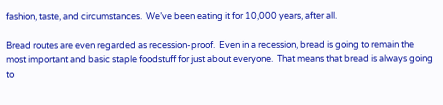fashion, taste, and circumstances.  We’ve been eating it for 10,000 years, after all.

Bread routes are even regarded as recession-proof.  Even in a recession, bread is going to remain the most important and basic staple foodstuff for just about everyone.  That means that bread is always going to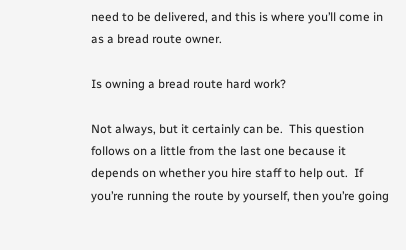need to be delivered, and this is where you’ll come in as a bread route owner.

Is owning a bread route hard work?

Not always, but it certainly can be.  This question follows on a little from the last one because it depends on whether you hire staff to help out.  If you’re running the route by yourself, then you’re going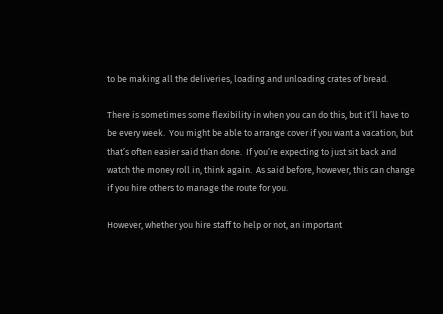to be making all the deliveries, loading and unloading crates of bread.

There is sometimes some flexibility in when you can do this, but it’ll have to be every week.  You might be able to arrange cover if you want a vacation, but that’s often easier said than done.  If you’re expecting to just sit back and watch the money roll in, think again.  As said before, however, this can change if you hire others to manage the route for you.

However, whether you hire staff to help or not, an important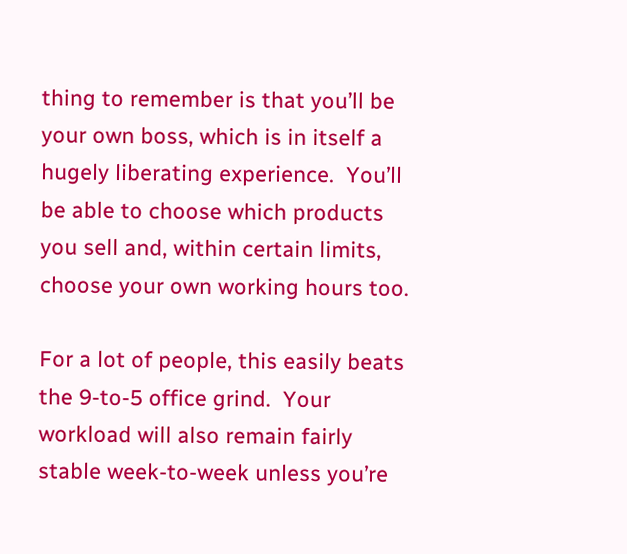thing to remember is that you’ll be your own boss, which is in itself a hugely liberating experience.  You’ll be able to choose which products you sell and, within certain limits, choose your own working hours too.

For a lot of people, this easily beats the 9-to-5 office grind.  Your workload will also remain fairly stable week-to-week unless you’re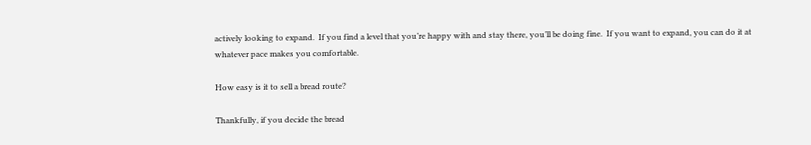actively looking to expand.  If you find a level that you’re happy with and stay there, you’ll be doing fine.  If you want to expand, you can do it at whatever pace makes you comfortable.

How easy is it to sell a bread route?

Thankfully, if you decide the bread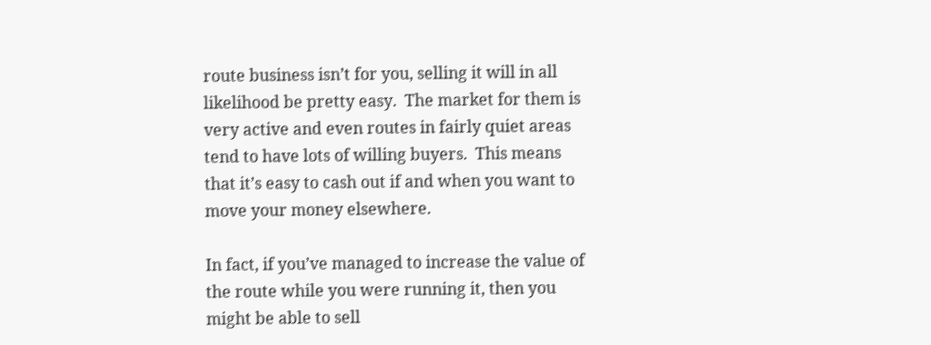route business isn’t for you, selling it will in all likelihood be pretty easy.  The market for them is very active and even routes in fairly quiet areas tend to have lots of willing buyers.  This means that it’s easy to cash out if and when you want to move your money elsewhere.

In fact, if you’ve managed to increase the value of the route while you were running it, then you might be able to sell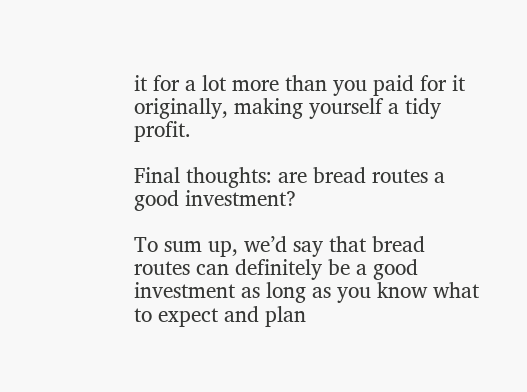it for a lot more than you paid for it originally, making yourself a tidy profit.

Final thoughts: are bread routes a good investment?

To sum up, we’d say that bread routes can definitely be a good investment as long as you know what to expect and plan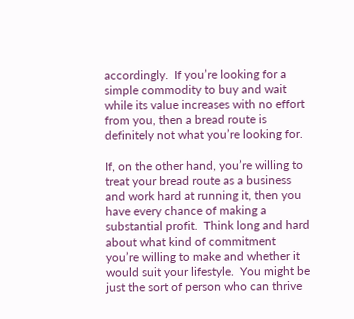accordingly.  If you’re looking for a simple commodity to buy and wait while its value increases with no effort from you, then a bread route is definitely not what you’re looking for.

If, on the other hand, you’re willing to treat your bread route as a business and work hard at running it, then you have every chance of making a substantial profit.  Think long and hard about what kind of commitment you’re willing to make and whether it would suit your lifestyle.  You might be just the sort of person who can thrive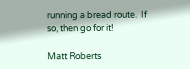running a bread route.  If so, then go for it!

Matt Roberts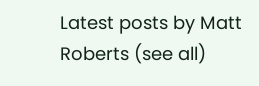Latest posts by Matt Roberts (see all)